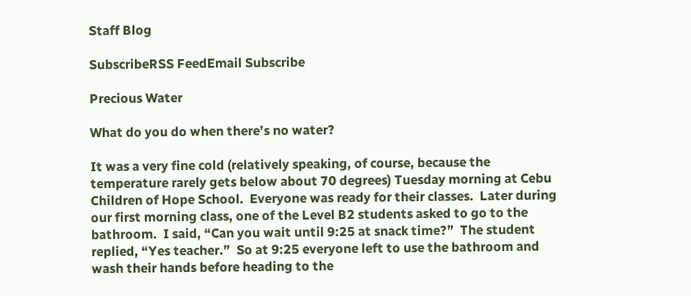Staff Blog

SubscribeRSS FeedEmail Subscribe

Precious Water

What do you do when there’s no water?

It was a very fine cold (relatively speaking, of course, because the temperature rarely gets below about 70 degrees) Tuesday morning at Cebu Children of Hope School.  Everyone was ready for their classes.  Later during our first morning class, one of the Level B2 students asked to go to the bathroom.  I said, “Can you wait until 9:25 at snack time?”  The student replied, “Yes teacher.”  So at 9:25 everyone left to use the bathroom and wash their hands before heading to the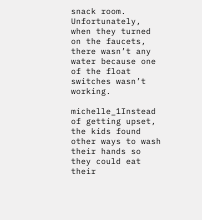snack room.  Unfortunately, when they turned on the faucets, there wasn’t any water because one of the float switches wasn’t working.

michelle_1Instead of getting upset, the kids found other ways to wash their hands so they could eat their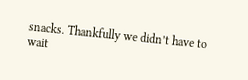snacks. Thankfully we didn’t have to wait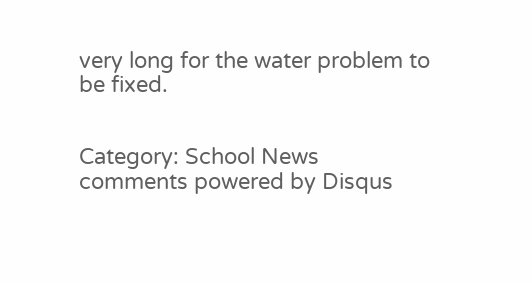very long for the water problem to be fixed.


Category: School News
comments powered by Disqus